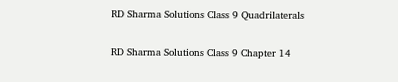RD Sharma Solutions Class 9 Quadrilaterals

RD Sharma Solutions Class 9 Chapter 14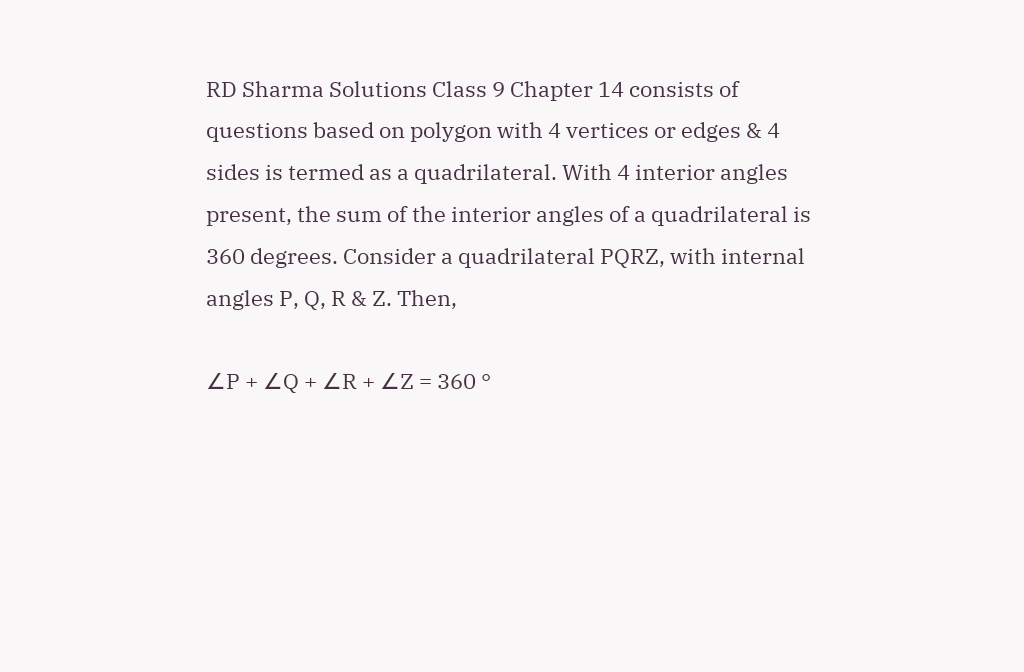RD Sharma Solutions Class 9 Chapter 14 consists of questions based on polygon with 4 vertices or edges & 4 sides is termed as a quadrilateral. With 4 interior angles present, the sum of the interior angles of a quadrilateral is 360 degrees. Consider a quadrilateral PQRZ, with internal angles P, Q, R & Z. Then,

∠P + ∠Q + ∠R + ∠Z = 360 °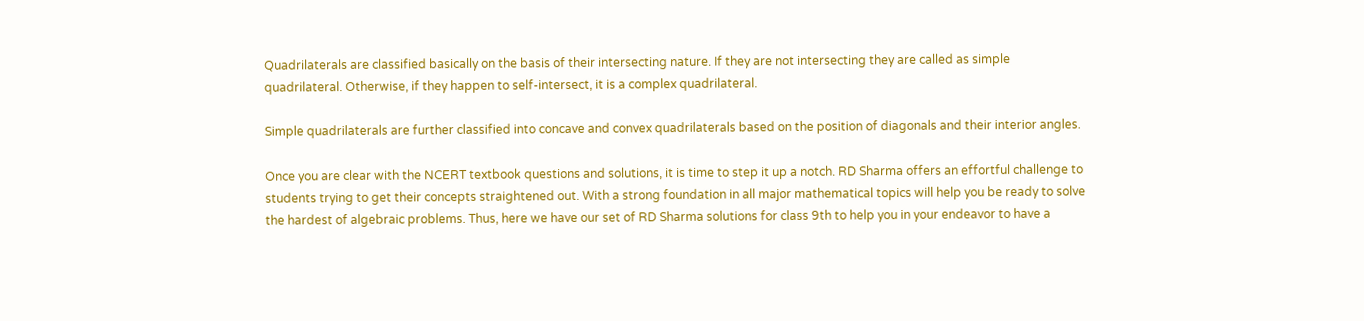Quadrilaterals are classified basically on the basis of their intersecting nature. If they are not intersecting they are called as simple quadrilateral. Otherwise, if they happen to self-intersect, it is a complex quadrilateral.

Simple quadrilaterals are further classified into concave and convex quadrilaterals based on the position of diagonals and their interior angles.

Once you are clear with the NCERT textbook questions and solutions, it is time to step it up a notch. RD Sharma offers an effortful challenge to students trying to get their concepts straightened out. With a strong foundation in all major mathematical topics will help you be ready to solve the hardest of algebraic problems. Thus, here we have our set of RD Sharma solutions for class 9th to help you in your endeavor to have a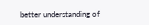better understanding of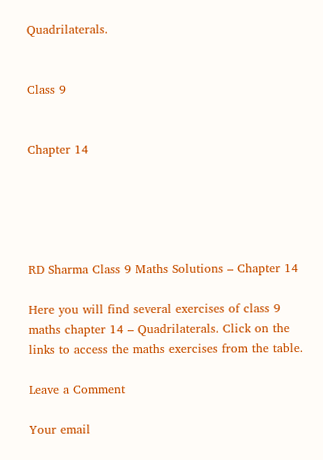Quadrilaterals.


Class 9


Chapter 14





RD Sharma Class 9 Maths Solutions – Chapter 14

Here you will find several exercises of class 9 maths chapter 14 – Quadrilaterals. Click on the links to access the maths exercises from the table.

Leave a Comment

Your email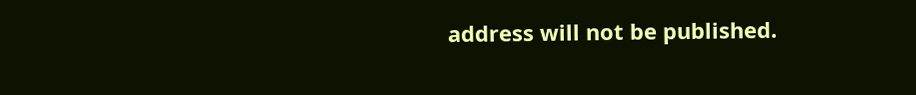address will not be published.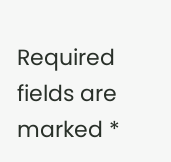Required fields are marked *